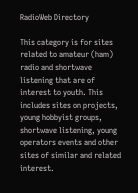RadioWeb Directory

This category is for sites related to amateur (ham) radio and shortwave listening that are of interest to youth. This includes sites on projects, young hobbyist groups, shortwave listening, young operators events and other sites of similar and related interest.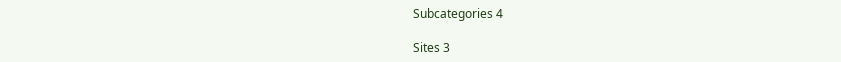Subcategories 4

Sites 3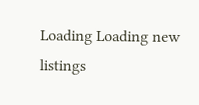Loading Loading new listings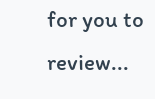for you to review...